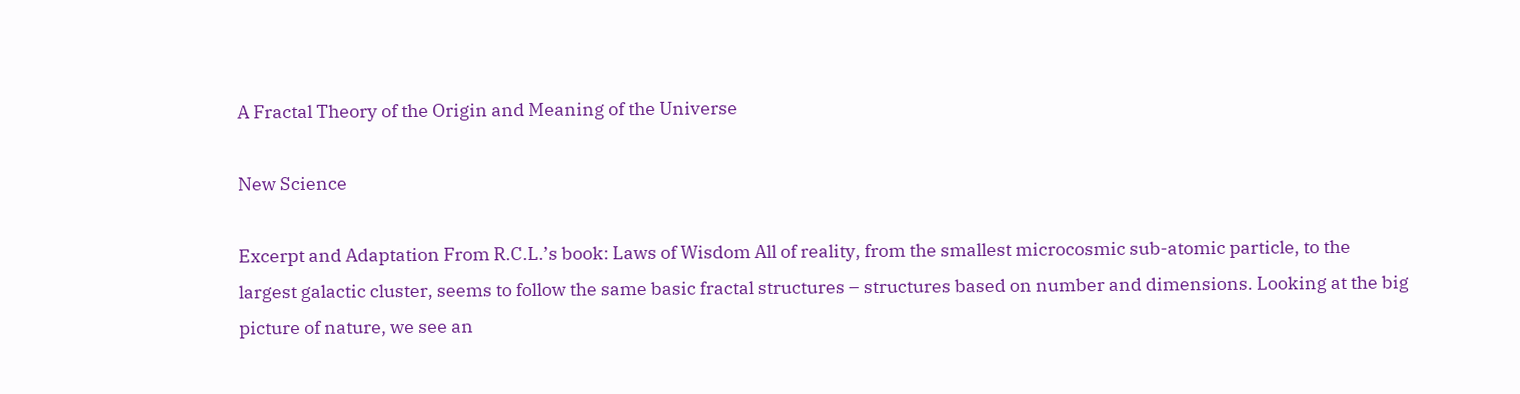A Fractal Theory of the Origin and Meaning of the Universe

New Science

Excerpt and Adaptation From R.C.L.’s book: Laws of Wisdom All of reality, from the smallest microcosmic sub-atomic particle, to the largest galactic cluster, seems to follow the same basic fractal structures – structures based on number and dimensions. Looking at the big picture of nature, we see an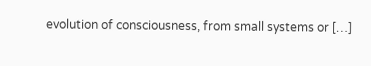evolution of consciousness, from small systems or […]